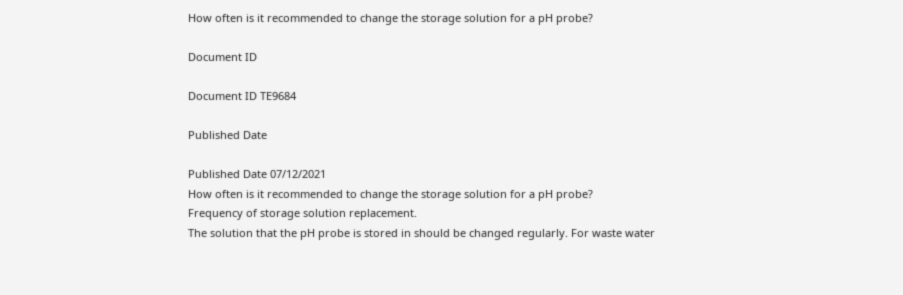How often is it recommended to change the storage solution for a pH probe?

Document ID

Document ID TE9684

Published Date

Published Date 07/12/2021
How often is it recommended to change the storage solution for a pH probe?
Frequency of storage solution replacement.
The solution that the pH probe is stored in should be changed regularly. For waste water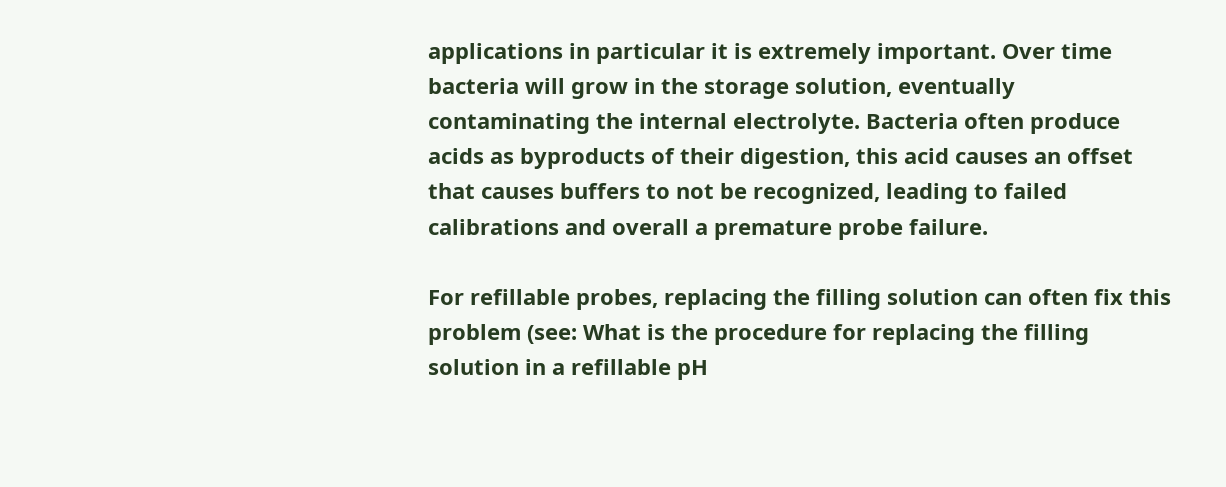applications in particular it is extremely important. Over time bacteria will grow in the storage solution, eventually contaminating the internal electrolyte. Bacteria often produce acids as byproducts of their digestion, this acid causes an offset that causes buffers to not be recognized, leading to failed calibrations and overall a premature probe failure.

For refillable probes, replacing the filling solution can often fix this problem (see: What is the procedure for replacing the filling solution in a refillable pH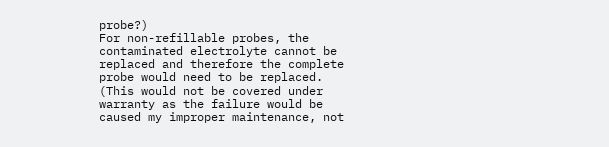probe?)
For non-refillable probes, the contaminated electrolyte cannot be replaced and therefore the complete probe would need to be replaced. (This would not be covered under warranty as the failure would be caused my improper maintenance, not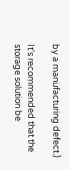by a manufacturing defect.)

It's recommended that the storage solution be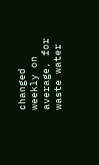changed weekly on average, for waste water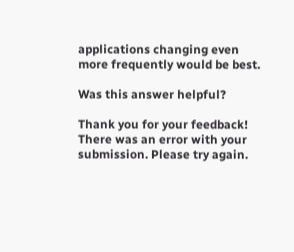applications changing even more frequently would be best.

Was this answer helpful?

Thank you for your feedback!
There was an error with your submission. Please try again.